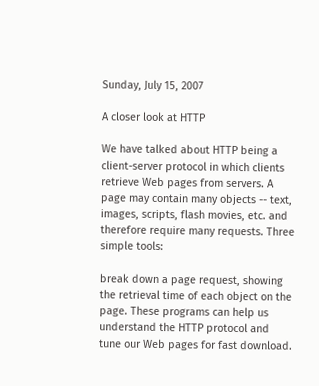Sunday, July 15, 2007

A closer look at HTTP

We have talked about HTTP being a client-server protocol in which clients retrieve Web pages from servers. A page may contain many objects -- text, images, scripts, flash movies, etc. and therefore require many requests. Three simple tools:

break down a page request, showing the retrieval time of each object on the page. These programs can help us understand the HTTP protocol and tune our Web pages for fast download.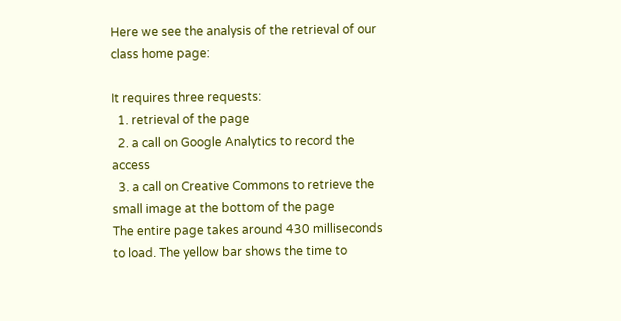Here we see the analysis of the retrieval of our class home page:

It requires three requests:
  1. retrieval of the page
  2. a call on Google Analytics to record the access
  3. a call on Creative Commons to retrieve the small image at the bottom of the page
The entire page takes around 430 milliseconds to load. The yellow bar shows the time to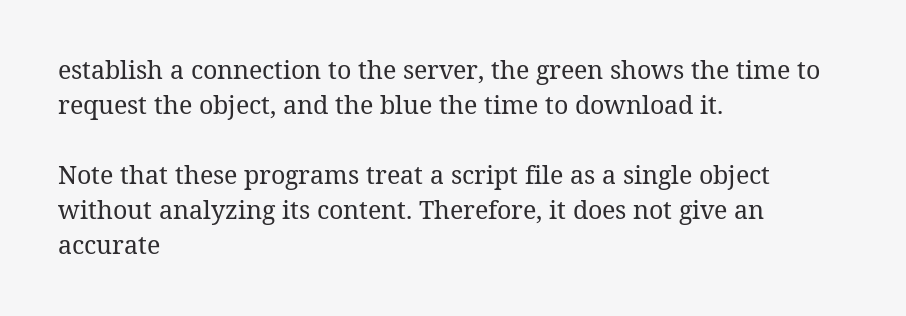establish a connection to the server, the green shows the time to request the object, and the blue the time to download it.

Note that these programs treat a script file as a single object without analyzing its content. Therefore, it does not give an accurate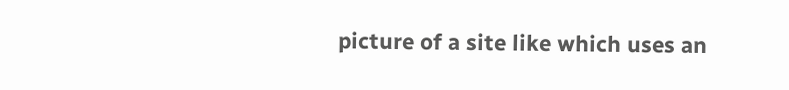picture of a site like which uses an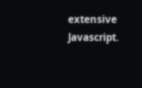extensive Javascript.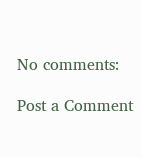No comments:

Post a Comment